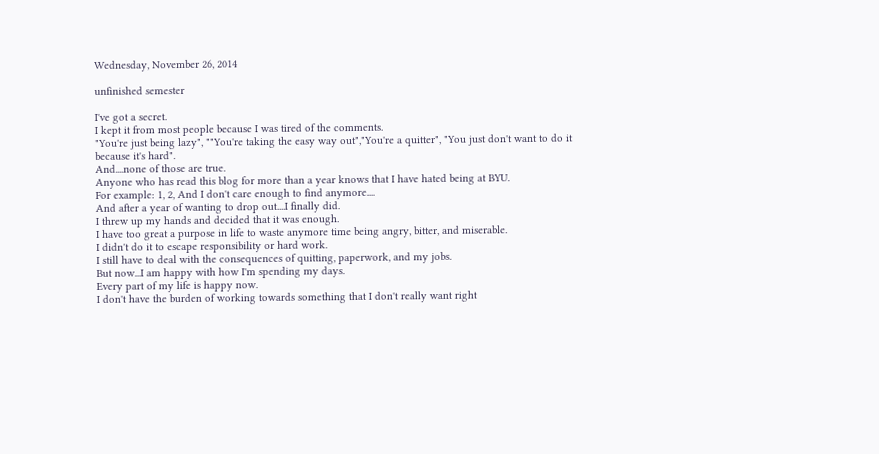Wednesday, November 26, 2014

unfinished semester

I've got a secret.
I kept it from most people because I was tired of the comments.
"You're just being lazy", ""You're taking the easy way out","You're a quitter", "You just don't want to do it because it's hard".
And....none of those are true.
Anyone who has read this blog for more than a year knows that I have hated being at BYU.
For example: 1, 2, And I don't care enough to find anymore....
And after a year of wanting to drop out....I finally did.
I threw up my hands and decided that it was enough.
I have too great a purpose in life to waste anymore time being angry, bitter, and miserable.
I didn't do it to escape responsibility or hard work.
I still have to deal with the consequences of quitting, paperwork, and my jobs.
But now...I am happy with how I'm spending my days.
Every part of my life is happy now.
I don't have the burden of working towards something that I don't really want right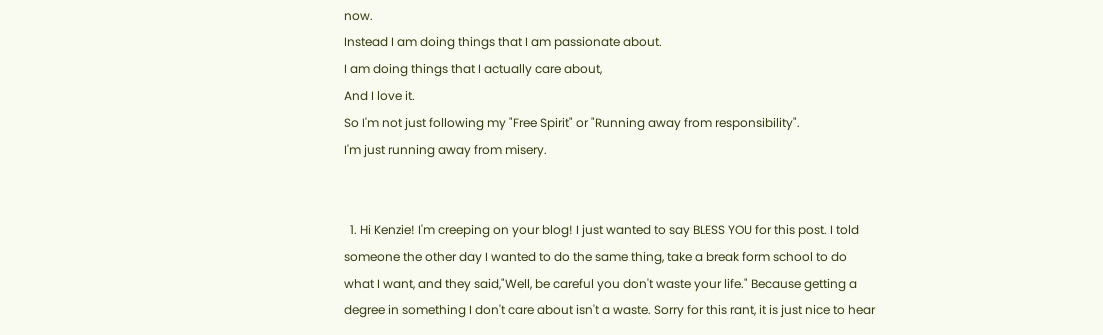now.
Instead I am doing things that I am passionate about.
I am doing things that I actually care about,
And I love it.
So I'm not just following my "Free Spirit" or "Running away from responsibility".
I'm just running away from misery.


  1. Hi Kenzie! I'm creeping on your blog! I just wanted to say BLESS YOU for this post. I told someone the other day I wanted to do the same thing, take a break form school to do what I want, and they said,"Well, be careful you don't waste your life." Because getting a degree in something I don't care about isn't a waste. Sorry for this rant, it is just nice to hear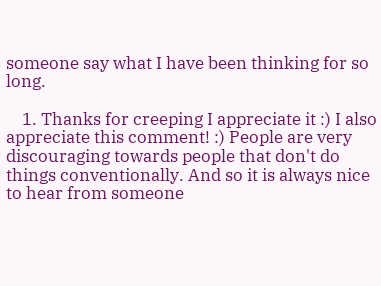someone say what I have been thinking for so long.

    1. Thanks for creeping I appreciate it :) I also appreciate this comment! :) People are very discouraging towards people that don't do things conventionally. And so it is always nice to hear from someone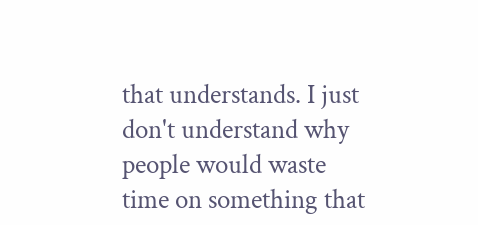that understands. I just don't understand why people would waste time on something that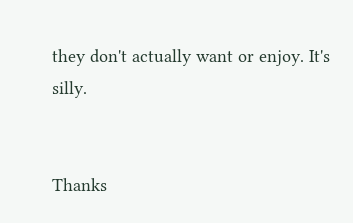they don't actually want or enjoy. It's silly.


Thanks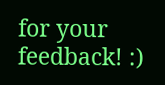for your feedback! :)